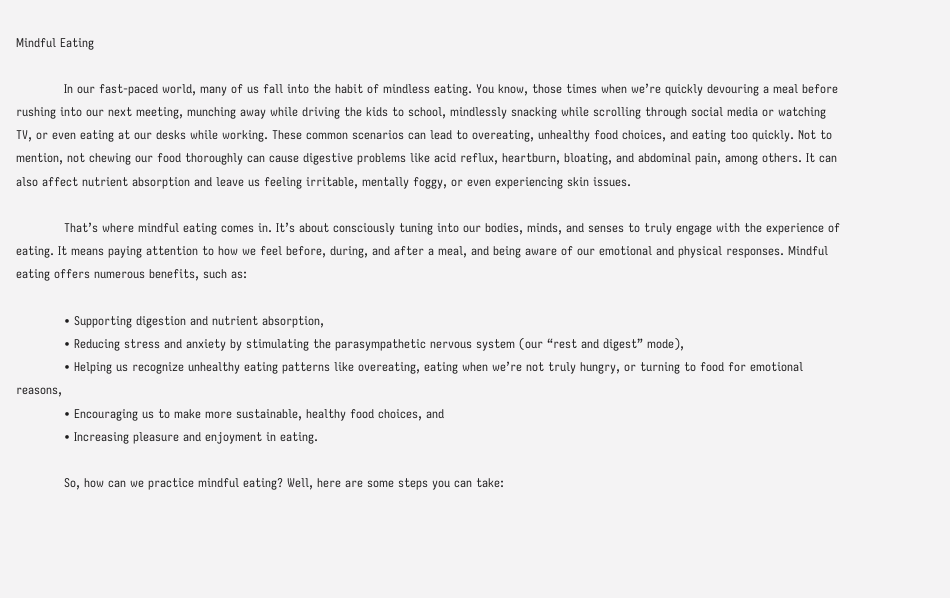Mindful Eating

            In our fast-paced world, many of us fall into the habit of mindless eating. You know, those times when we’re quickly devouring a meal before rushing into our next meeting, munching away while driving the kids to school, mindlessly snacking while scrolling through social media or watching TV, or even eating at our desks while working. These common scenarios can lead to overeating, unhealthy food choices, and eating too quickly. Not to mention, not chewing our food thoroughly can cause digestive problems like acid reflux, heartburn, bloating, and abdominal pain, among others. It can also affect nutrient absorption and leave us feeling irritable, mentally foggy, or even experiencing skin issues.

            That’s where mindful eating comes in. It’s about consciously tuning into our bodies, minds, and senses to truly engage with the experience of eating. It means paying attention to how we feel before, during, and after a meal, and being aware of our emotional and physical responses. Mindful eating offers numerous benefits, such as:

            • Supporting digestion and nutrient absorption,
            • Reducing stress and anxiety by stimulating the parasympathetic nervous system (our “rest and digest” mode),
            • Helping us recognize unhealthy eating patterns like overeating, eating when we’re not truly hungry, or turning to food for emotional reasons,
            • Encouraging us to make more sustainable, healthy food choices, and
            • Increasing pleasure and enjoyment in eating.

            So, how can we practice mindful eating? Well, here are some steps you can take: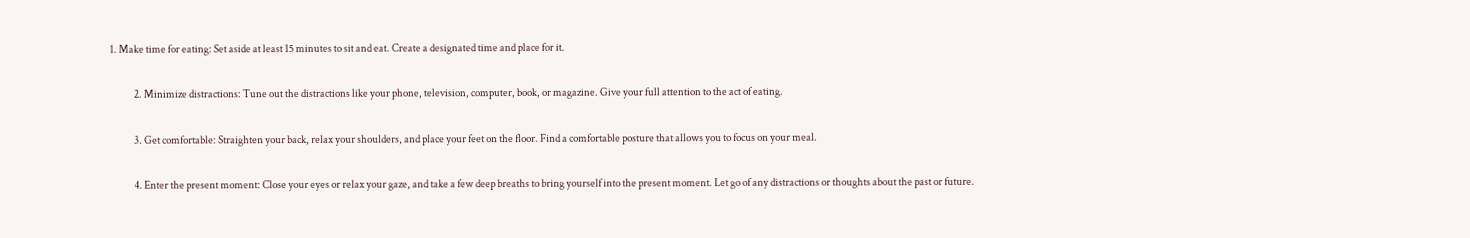1. Make time for eating: Set aside at least 15 minutes to sit and eat. Create a designated time and place for it.

            2. Minimize distractions: Tune out the distractions like your phone, television, computer, book, or magazine. Give your full attention to the act of eating.

            3. Get comfortable: Straighten your back, relax your shoulders, and place your feet on the floor. Find a comfortable posture that allows you to focus on your meal.

            4. Enter the present moment: Close your eyes or relax your gaze, and take a few deep breaths to bring yourself into the present moment. Let go of any distractions or thoughts about the past or future.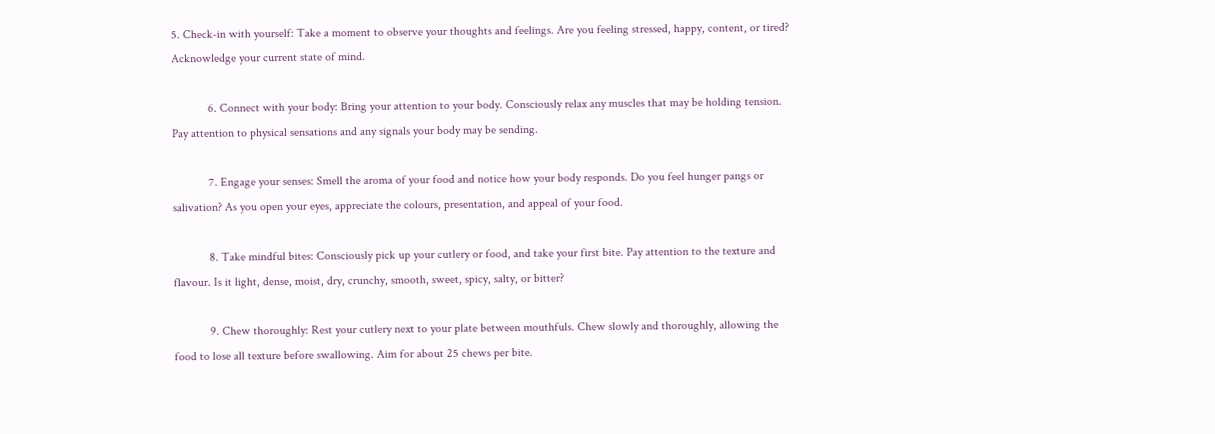5. Check-in with yourself: Take a moment to observe your thoughts and feelings. Are you feeling stressed, happy, content, or tired? Acknowledge your current state of mind.

            6. Connect with your body: Bring your attention to your body. Consciously relax any muscles that may be holding tension. Pay attention to physical sensations and any signals your body may be sending.

            7. Engage your senses: Smell the aroma of your food and notice how your body responds. Do you feel hunger pangs or salivation? As you open your eyes, appreciate the colours, presentation, and appeal of your food.

            8. Take mindful bites: Consciously pick up your cutlery or food, and take your first bite. Pay attention to the texture and flavour. Is it light, dense, moist, dry, crunchy, smooth, sweet, spicy, salty, or bitter?

            9. Chew thoroughly: Rest your cutlery next to your plate between mouthfuls. Chew slowly and thoroughly, allowing the food to lose all texture before swallowing. Aim for about 25 chews per bite.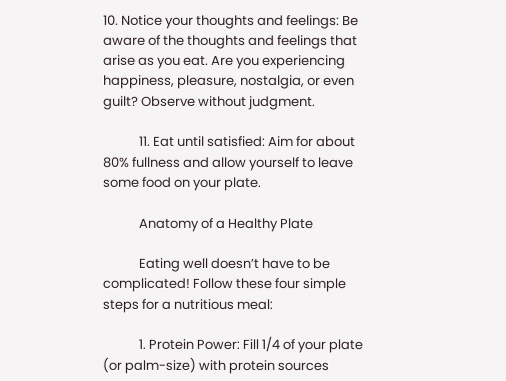10. Notice your thoughts and feelings: Be aware of the thoughts and feelings that arise as you eat. Are you experiencing happiness, pleasure, nostalgia, or even guilt? Observe without judgment.

            11. Eat until satisfied: Aim for about 80% fullness and allow yourself to leave some food on your plate.

            Anatomy of a Healthy Plate

            Eating well doesn’t have to be complicated! Follow these four simple steps for a nutritious meal:

            1. Protein Power: Fill 1/4 of your plate (or palm-size) with protein sources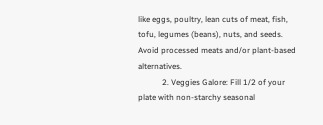like eggs, poultry, lean cuts of meat, fish, tofu, legumes (beans), nuts, and seeds. Avoid processed meats and/or plant-based alternatives.
            2. Veggies Galore: Fill 1/2 of your plate with non-starchy seasonal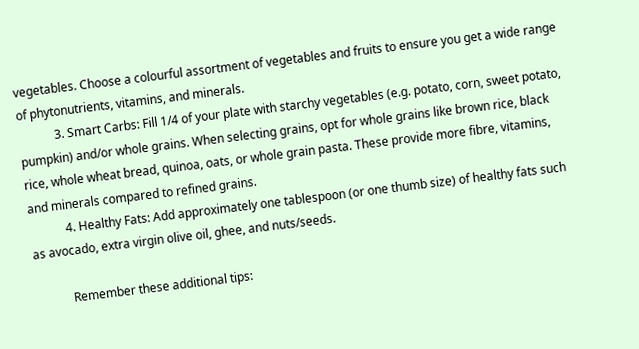vegetables. Choose a colourful assortment of vegetables and fruits to ensure you get a wide range of phytonutrients, vitamins, and minerals.
            3. Smart Carbs: Fill 1/4 of your plate with starchy vegetables (e.g. potato, corn, sweet potato, pumpkin) and/or whole grains. When selecting grains, opt for whole grains like brown rice, black rice, whole wheat bread, quinoa, oats, or whole grain pasta. These provide more fibre, vitamins, and minerals compared to refined grains.
            4. Healthy Fats: Add approximately one tablespoon (or one thumb size) of healthy fats such as avocado, extra virgin olive oil, ghee, and nuts/seeds.

            Remember these additional tips: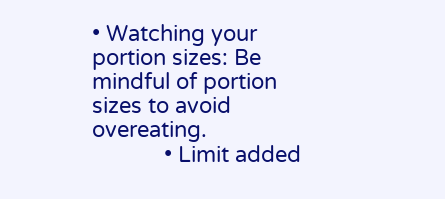• Watching your portion sizes: Be mindful of portion sizes to avoid overeating.
            • Limit added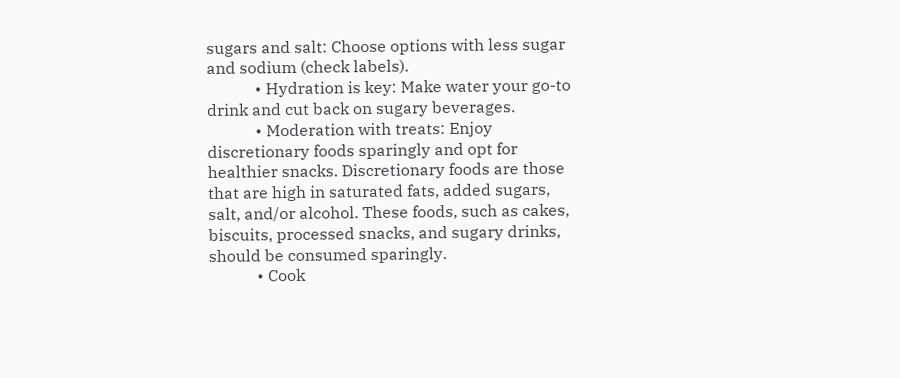sugars and salt: Choose options with less sugar and sodium (check labels).
            • Hydration is key: Make water your go-to drink and cut back on sugary beverages.
            • Moderation with treats: Enjoy discretionary foods sparingly and opt for healthier snacks. Discretionary foods are those that are high in saturated fats, added sugars, salt, and/or alcohol. These foods, such as cakes, biscuits, processed snacks, and sugary drinks, should be consumed sparingly.
            • Cook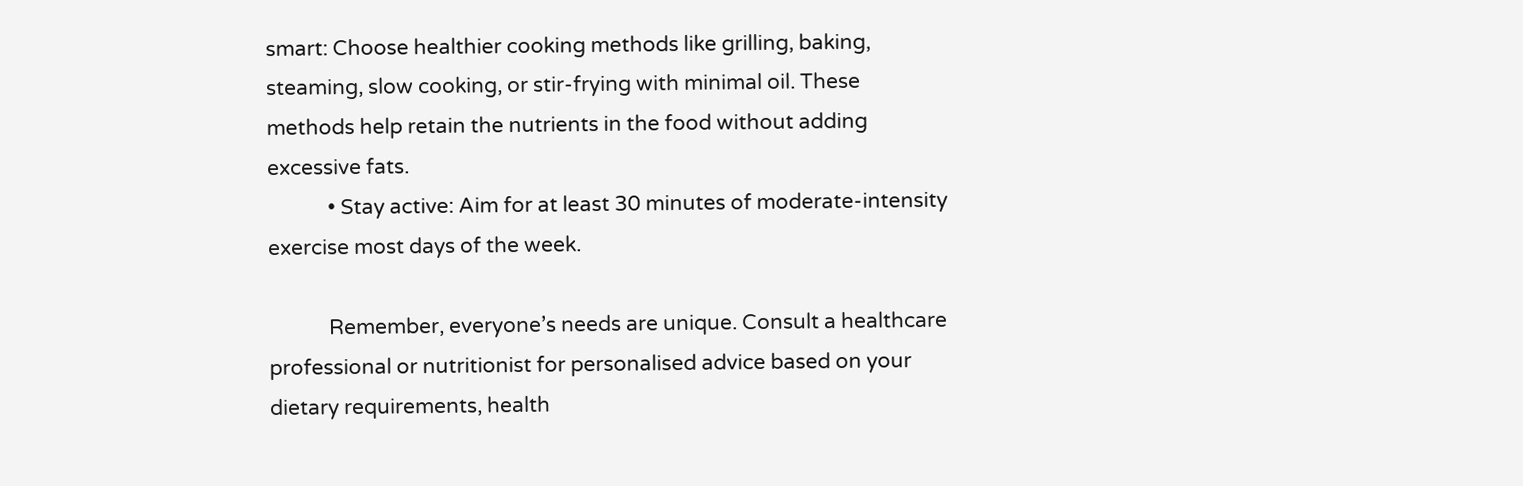smart: Choose healthier cooking methods like grilling, baking, steaming, slow cooking, or stir-frying with minimal oil. These methods help retain the nutrients in the food without adding excessive fats.
            • Stay active: Aim for at least 30 minutes of moderate-intensity exercise most days of the week.

            Remember, everyone’s needs are unique. Consult a healthcare professional or nutritionist for personalised advice based on your dietary requirements, health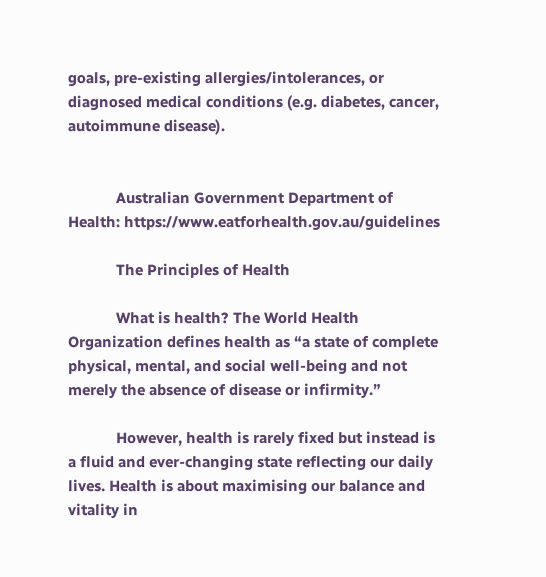goals, pre-existing allergies/intolerances, or diagnosed medical conditions (e.g. diabetes, cancer, autoimmune disease).


            Australian Government Department of Health: https://www.eatforhealth.gov.au/guidelines

            The Principles of Health

            What is health? The World Health Organization defines health as “a state of complete physical, mental, and social well-being and not merely the absence of disease or infirmity.”

            However, health is rarely fixed but instead is a fluid and ever-changing state reflecting our daily lives. Health is about maximising our balance and vitality in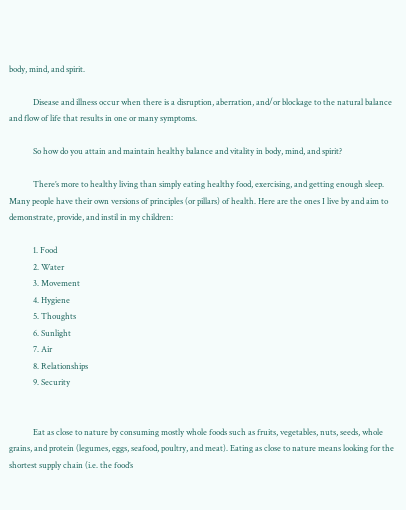body, mind, and spirit.

            Disease and illness occur when there is a disruption, aberration, and/or blockage to the natural balance and flow of life that results in one or many symptoms.

            So how do you attain and maintain healthy balance and vitality in body, mind, and spirit?

            There’s more to healthy living than simply eating healthy food, exercising, and getting enough sleep. Many people have their own versions of principles (or pillars) of health. Here are the ones I live by and aim to demonstrate, provide, and instil in my children:

            1. Food
            2. Water
            3. Movement
            4. Hygiene
            5. Thoughts
            6. Sunlight
            7. Air
            8. Relationships
            9. Security


            Eat as close to nature by consuming mostly whole foods such as fruits, vegetables, nuts, seeds, whole grains, and protein (legumes, eggs, seafood, poultry, and meat). Eating as close to nature means looking for the shortest supply chain (i.e. the food’s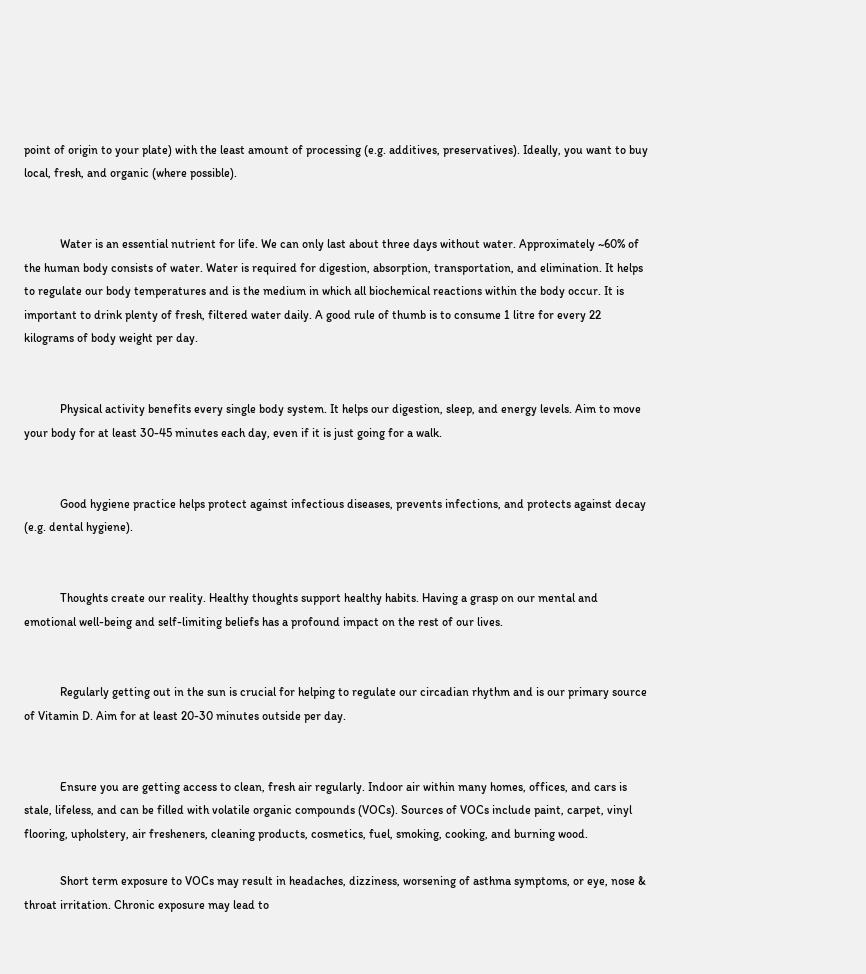point of origin to your plate) with the least amount of processing (e.g. additives, preservatives). Ideally, you want to buy local, fresh, and organic (where possible).


            Water is an essential nutrient for life. We can only last about three days without water. Approximately ~60% of the human body consists of water. Water is required for digestion, absorption, transportation, and elimination. It helps to regulate our body temperatures and is the medium in which all biochemical reactions within the body occur. It is important to drink plenty of fresh, filtered water daily. A good rule of thumb is to consume 1 litre for every 22 kilograms of body weight per day.


            Physical activity benefits every single body system. It helps our digestion, sleep, and energy levels. Aim to move your body for at least 30-45 minutes each day, even if it is just going for a walk.


            Good hygiene practice helps protect against infectious diseases, prevents infections, and protects against decay (e.g. dental hygiene).


            Thoughts create our reality. Healthy thoughts support healthy habits. Having a grasp on our mental and emotional well-being and self-limiting beliefs has a profound impact on the rest of our lives.


            Regularly getting out in the sun is crucial for helping to regulate our circadian rhythm and is our primary source of Vitamin D. Aim for at least 20-30 minutes outside per day.


            Ensure you are getting access to clean, fresh air regularly. Indoor air within many homes, offices, and cars is stale, lifeless, and can be filled with volatile organic compounds (VOCs). Sources of VOCs include paint, carpet, vinyl flooring, upholstery, air fresheners, cleaning products, cosmetics, fuel, smoking, cooking, and burning wood.

            Short term exposure to VOCs may result in headaches, dizziness, worsening of asthma symptoms, or eye, nose & throat irritation. Chronic exposure may lead to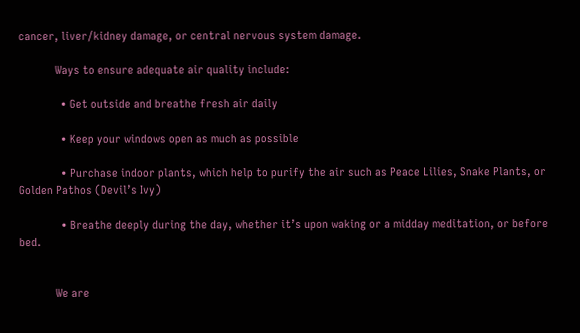cancer, liver/kidney damage, or central nervous system damage.

            Ways to ensure adequate air quality include:

              • Get outside and breathe fresh air daily

              • Keep your windows open as much as possible

              • Purchase indoor plants, which help to purify the air such as Peace Lilies, Snake Plants, or Golden Pathos (Devil’s Ivy)

              • Breathe deeply during the day, whether it’s upon waking or a midday meditation, or before bed.


            We are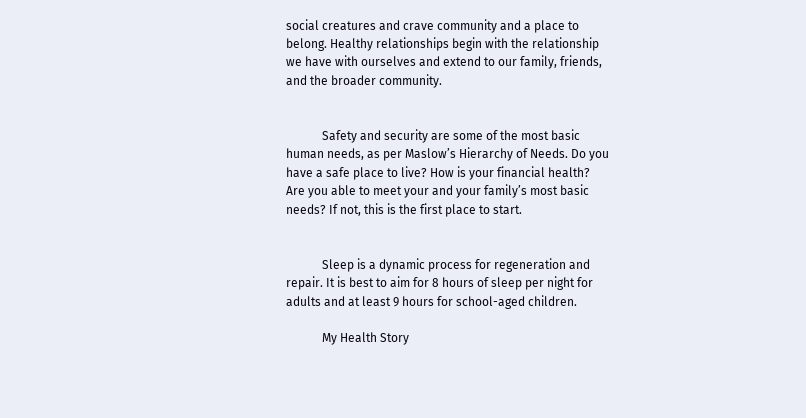social creatures and crave community and a place to belong. Healthy relationships begin with the relationship we have with ourselves and extend to our family, friends, and the broader community.


            Safety and security are some of the most basic human needs, as per Maslow’s Hierarchy of Needs. Do you have a safe place to live? How is your financial health? Are you able to meet your and your family’s most basic needs? If not, this is the first place to start.


            Sleep is a dynamic process for regeneration and repair. It is best to aim for 8 hours of sleep per night for adults and at least 9 hours for school-aged children.

            My Health Story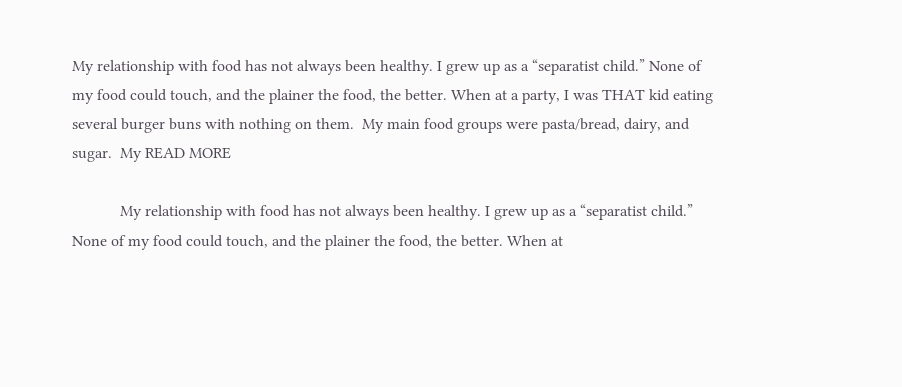My relationship with food has not always been healthy. I grew up as a “separatist child.” None of my food could touch, and the plainer the food, the better. When at a party, I was THAT kid eating several burger buns with nothing on them.  My main food groups were pasta/bread, dairy, and sugar.  My READ MORE

            My relationship with food has not always been healthy. I grew up as a “separatist child.” None of my food could touch, and the plainer the food, the better. When at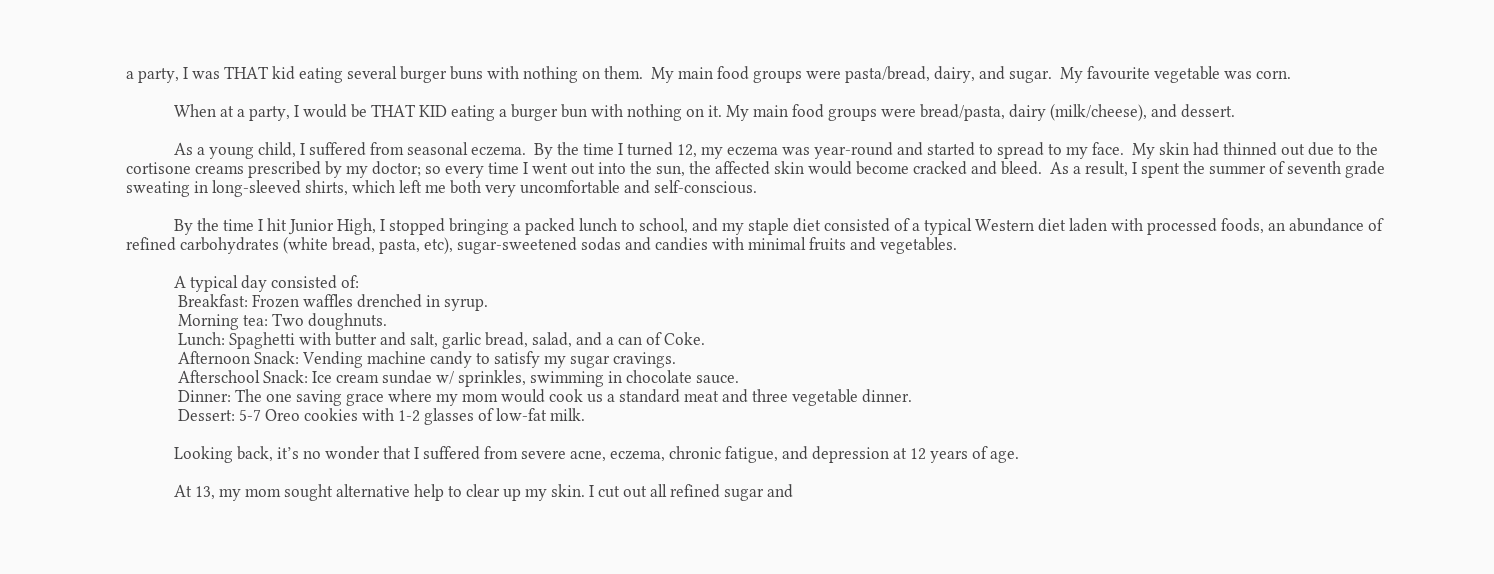a party, I was THAT kid eating several burger buns with nothing on them.  My main food groups were pasta/bread, dairy, and sugar.  My favourite vegetable was corn.

            When at a party, I would be THAT KID eating a burger bun with nothing on it. My main food groups were bread/pasta, dairy (milk/cheese), and dessert.

            As a young child, I suffered from seasonal eczema.  By the time I turned 12, my eczema was year-round and started to spread to my face.  My skin had thinned out due to the cortisone creams prescribed by my doctor; so every time I went out into the sun, the affected skin would become cracked and bleed.  As a result, I spent the summer of seventh grade sweating in long-sleeved shirts, which left me both very uncomfortable and self-conscious.

            By the time I hit Junior High, I stopped bringing a packed lunch to school, and my staple diet consisted of a typical Western diet laden with processed foods, an abundance of refined carbohydrates (white bread, pasta, etc), sugar-sweetened sodas and candies with minimal fruits and vegetables.

            A typical day consisted of:
             Breakfast: Frozen waffles drenched in syrup.
             Morning tea: Two doughnuts.
             Lunch: Spaghetti with butter and salt, garlic bread, salad, and a can of Coke.
             Afternoon Snack: Vending machine candy to satisfy my sugar cravings.
             Afterschool Snack: Ice cream sundae w/ sprinkles, swimming in chocolate sauce.
             Dinner: The one saving grace where my mom would cook us a standard meat and three vegetable dinner.
             Dessert: 5-7 Oreo cookies with 1-2 glasses of low-fat milk.

            Looking back, it’s no wonder that I suffered from severe acne, eczema, chronic fatigue, and depression at 12 years of age.

            At 13, my mom sought alternative help to clear up my skin. I cut out all refined sugar and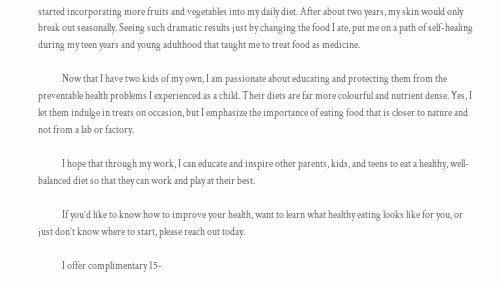started incorporating more fruits and vegetables into my daily diet. After about two years, my skin would only break out seasonally. Seeing such dramatic results just by changing the food I ate, put me on a path of self-healing during my teen years and young adulthood that taught me to treat food as medicine.

            Now that I have two kids of my own, I am passionate about educating and protecting them from the preventable health problems I experienced as a child. Their diets are far more colourful and nutrient dense. Yes, I let them indulge in treats on occasion, but I emphasize the importance of eating food that is closer to nature and not from a lab or factory.

            I hope that through my work, I can educate and inspire other parents, kids, and teens to eat a healthy, well-balanced diet so that they can work and play at their best.

            If you’d like to know how to improve your health, want to learn what healthy eating looks like for you, or just don’t know where to start, please reach out today.

            I offer complimentary 15-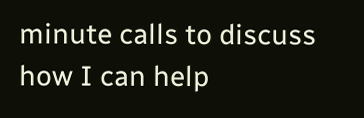minute calls to discuss how I can help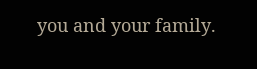you and your family.